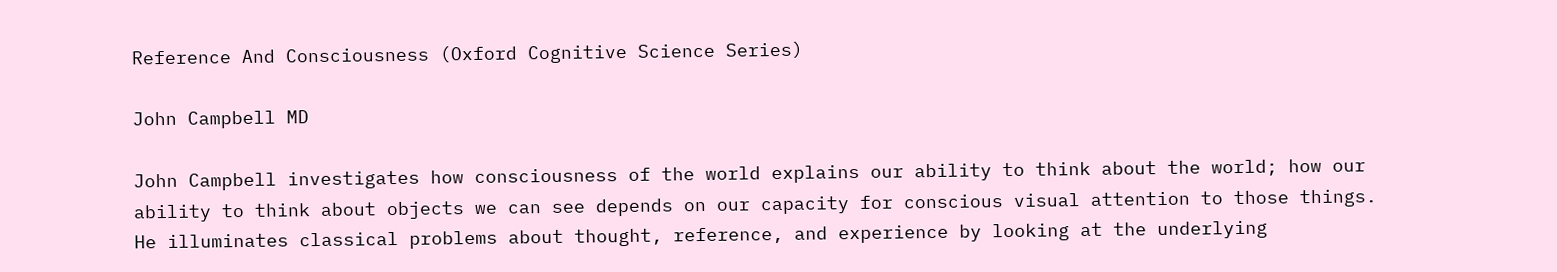Reference And Consciousness (Oxford Cognitive Science Series)

John Campbell MD

John Campbell investigates how consciousness of the world explains our ability to think about the world; how our ability to think about objects we can see depends on our capacity for conscious visual attention to those things. He illuminates classical problems about thought, reference, and experience by looking at the underlying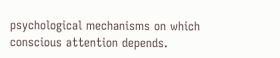psychological mechanisms on which conscious attention depends.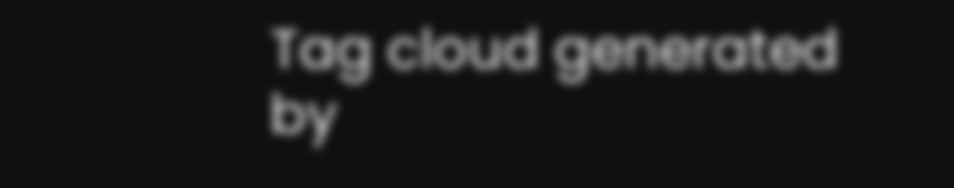Tag cloud generated by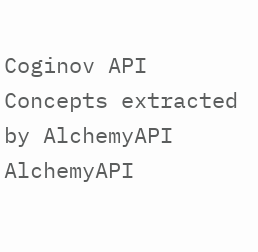Coginov API
Concepts extracted by AlchemyAPI AlchemyAPI